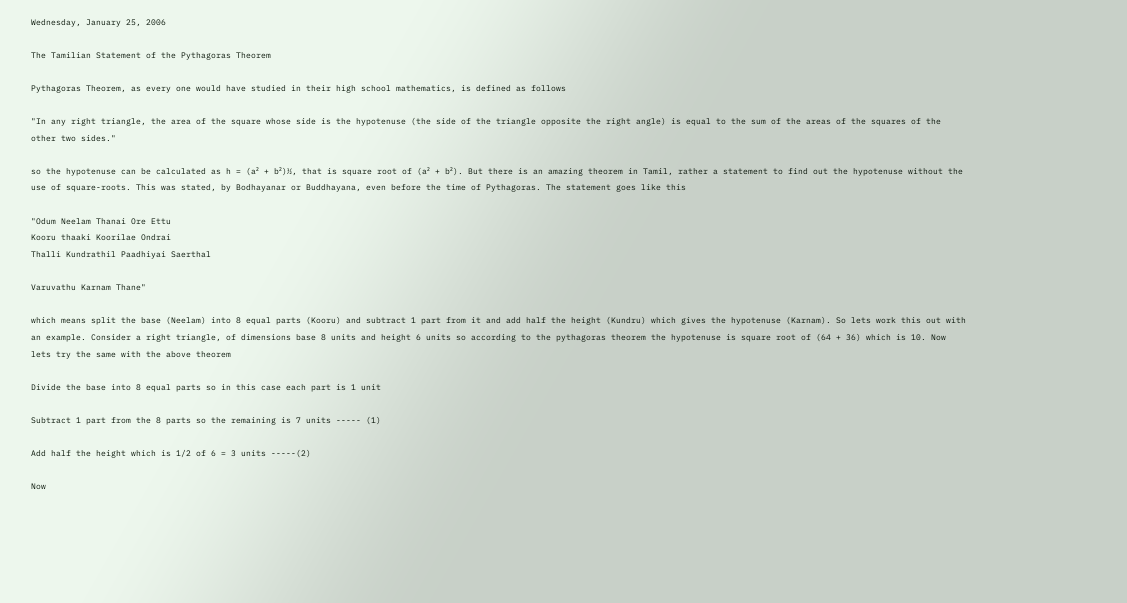Wednesday, January 25, 2006

The Tamilian Statement of the Pythagoras Theorem

Pythagoras Theorem, as every one would have studied in their high school mathematics, is defined as follows

"In any right triangle, the area of the square whose side is the hypotenuse (the side of the triangle opposite the right angle) is equal to the sum of the areas of the squares of the other two sides."

so the hypotenuse can be calculated as h = (a² + b²)½, that is square root of (a² + b²). But there is an amazing theorem in Tamil, rather a statement to find out the hypotenuse without the use of square-roots. This was stated, by Bodhayanar or Buddhayana, even before the time of Pythagoras. The statement goes like this

"Odum Neelam Thanai Ore Ettu
Kooru thaaki Koorilae Ondrai
Thalli Kundrathil Paadhiyai Saerthal

Varuvathu Karnam Thane"

which means split the base (Neelam) into 8 equal parts (Kooru) and subtract 1 part from it and add half the height (Kundru) which gives the hypotenuse (Karnam). So lets work this out with an example. Consider a right triangle, of dimensions base 8 units and height 6 units so according to the pythagoras theorem the hypotenuse is square root of (64 + 36) which is 10. Now lets try the same with the above theorem

Divide the base into 8 equal parts so in this case each part is 1 unit

Subtract 1 part from the 8 parts so the remaining is 7 units ----- (1)

Add half the height which is 1/2 of 6 = 3 units -----(2)

Now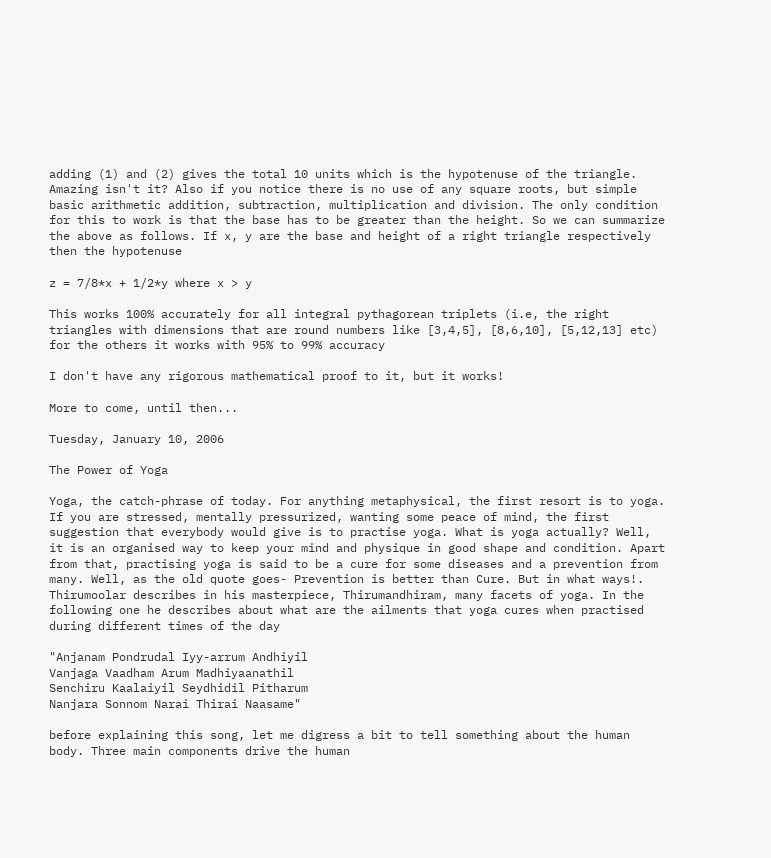adding (1) and (2) gives the total 10 units which is the hypotenuse of the triangle.
Amazing isn't it? Also if you notice there is no use of any square roots, but simple basic arithmetic addition, subtraction, multiplication and division. The only condition for this to work is that the base has to be greater than the height. So we can summarize the above as follows. If x, y are the base and height of a right triangle respectively then the hypotenuse

z = 7/8*x + 1/2*y where x > y

This works 100% accurately for all integral pythagorean triplets (i.e, the right triangles with dimensions that are round numbers like [3,4,5], [8,6,10], [5,12,13] etc) for the others it works with 95% to 99% accuracy

I don't have any rigorous mathematical proof to it, but it works!

More to come, until then...

Tuesday, January 10, 2006

The Power of Yoga

Yoga, the catch-phrase of today. For anything metaphysical, the first resort is to yoga. If you are stressed, mentally pressurized, wanting some peace of mind, the first suggestion that everybody would give is to practise yoga. What is yoga actually? Well, it is an organised way to keep your mind and physique in good shape and condition. Apart from that, practising yoga is said to be a cure for some diseases and a prevention from many. Well, as the old quote goes- Prevention is better than Cure. But in what ways!. Thirumoolar describes in his masterpiece, Thirumandhiram, many facets of yoga. In the following one he describes about what are the ailments that yoga cures when practised during different times of the day

"Anjanam Pondrudal Iyy-arrum Andhiyil
Vanjaga Vaadham Arum Madhiyaanathil
Senchiru Kaalaiyil Seydhidil Pitharum
Nanjara Sonnom Narai Thirai Naasame"

before explaining this song, let me digress a bit to tell something about the human body. Three main components drive the human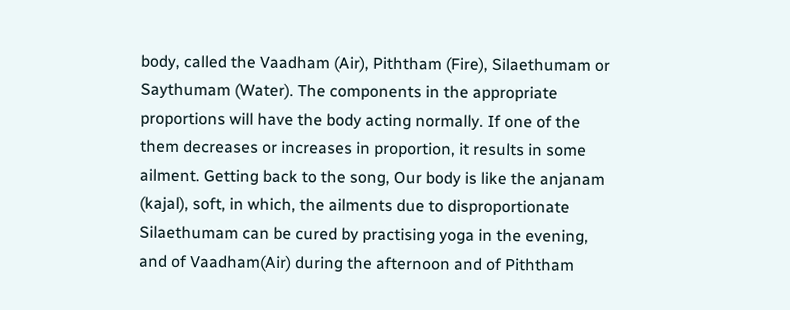body, called the Vaadham (Air), Piththam (Fire), Silaethumam or Saythumam (Water). The components in the appropriate proportions will have the body acting normally. If one of the them decreases or increases in proportion, it results in some ailment. Getting back to the song, Our body is like the anjanam (kajal), soft, in which, the ailments due to disproportionate Silaethumam can be cured by practising yoga in the evening, and of Vaadham(Air) during the afternoon and of Piththam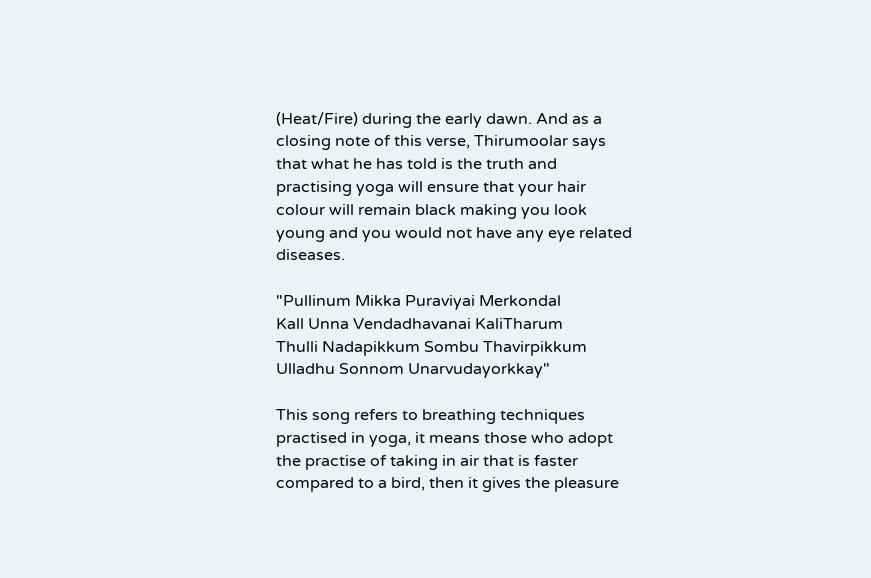(Heat/Fire) during the early dawn. And as a closing note of this verse, Thirumoolar says that what he has told is the truth and practising yoga will ensure that your hair colour will remain black making you look young and you would not have any eye related diseases.

"Pullinum Mikka Puraviyai Merkondal
Kall Unna Vendadhavanai KaliTharum
Thulli Nadapikkum Sombu Thavirpikkum
Ulladhu Sonnom Unarvudayorkkay"

This song refers to breathing techniques practised in yoga, it means those who adopt the practise of taking in air that is faster compared to a bird, then it gives the pleasure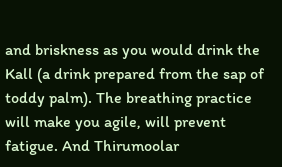and briskness as you would drink the Kall (a drink prepared from the sap of toddy palm). The breathing practice will make you agile, will prevent fatigue. And Thirumoolar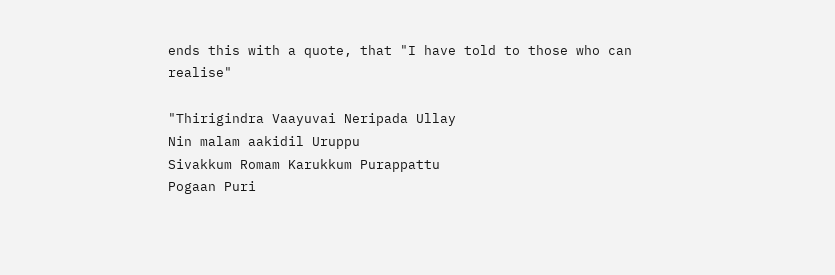ends this with a quote, that "I have told to those who can realise"

"Thirigindra Vaayuvai Neripada Ullay
Nin malam aakidil Uruppu
Sivakkum Romam Karukkum Purappattu
Pogaan Puri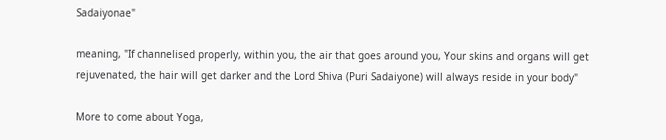Sadaiyonae"

meaning, "If channelised properly, within you, the air that goes around you, Your skins and organs will get rejuvenated, the hair will get darker and the Lord Shiva (Puri Sadaiyone) will always reside in your body"

More to come about Yoga,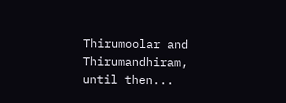Thirumoolar and Thirumandhiram, until then...